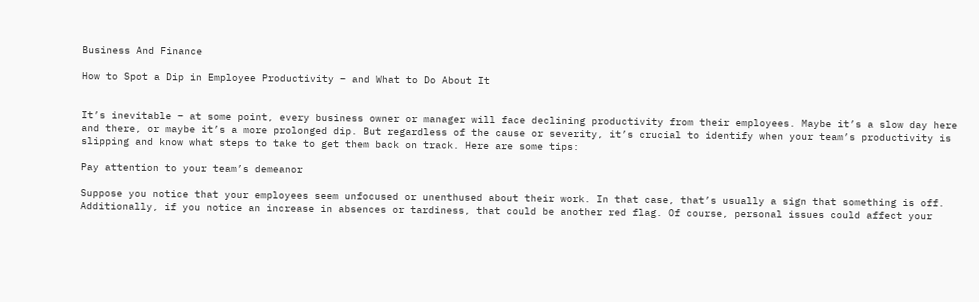Business And Finance

How to Spot a Dip in Employee Productivity – and What to Do About It


It’s inevitable – at some point, every business owner or manager will face declining productivity from their employees. Maybe it’s a slow day here and there, or maybe it’s a more prolonged dip. But regardless of the cause or severity, it’s crucial to identify when your team’s productivity is slipping and know what steps to take to get them back on track. Here are some tips:

Pay attention to your team’s demeanor

Suppose you notice that your employees seem unfocused or unenthused about their work. In that case, that’s usually a sign that something is off. Additionally, if you notice an increase in absences or tardiness, that could be another red flag. Of course, personal issues could affect your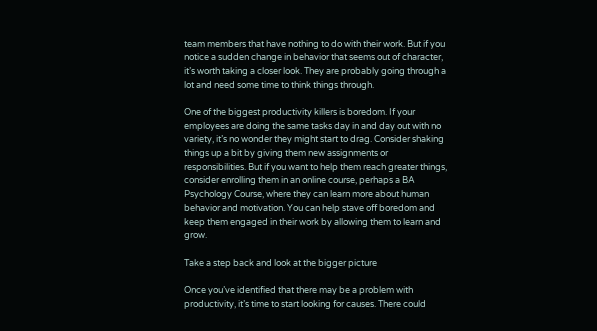team members that have nothing to do with their work. But if you notice a sudden change in behavior that seems out of character, it’s worth taking a closer look. They are probably going through a lot and need some time to think things through.

One of the biggest productivity killers is boredom. If your employees are doing the same tasks day in and day out with no variety, it’s no wonder they might start to drag. Consider shaking things up a bit by giving them new assignments or responsibilities. But if you want to help them reach greater things, consider enrolling them in an online course, perhaps a BA Psychology Course, where they can learn more about human behavior and motivation. You can help stave off boredom and keep them engaged in their work by allowing them to learn and grow.

Take a step back and look at the bigger picture

Once you’ve identified that there may be a problem with productivity, it’s time to start looking for causes. There could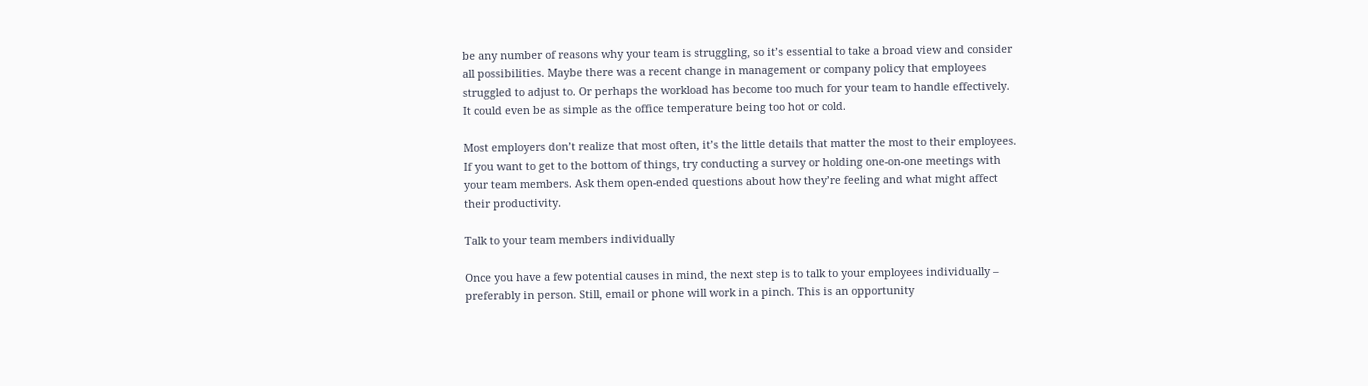be any number of reasons why your team is struggling, so it’s essential to take a broad view and consider all possibilities. Maybe there was a recent change in management or company policy that employees struggled to adjust to. Or perhaps the workload has become too much for your team to handle effectively. It could even be as simple as the office temperature being too hot or cold.

Most employers don’t realize that most often, it’s the little details that matter the most to their employees. If you want to get to the bottom of things, try conducting a survey or holding one-on-one meetings with your team members. Ask them open-ended questions about how they’re feeling and what might affect their productivity.

Talk to your team members individually

Once you have a few potential causes in mind, the next step is to talk to your employees individually – preferably in person. Still, email or phone will work in a pinch. This is an opportunity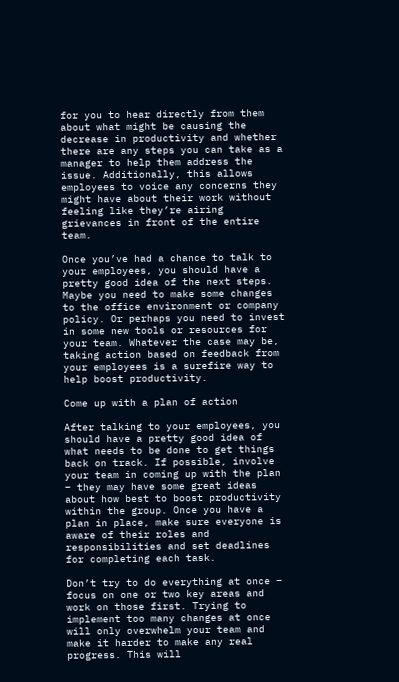for you to hear directly from them about what might be causing the decrease in productivity and whether there are any steps you can take as a manager to help them address the issue. Additionally, this allows employees to voice any concerns they might have about their work without feeling like they’re airing grievances in front of the entire team.

Once you’ve had a chance to talk to your employees, you should have a pretty good idea of the next steps. Maybe you need to make some changes to the office environment or company policy. Or perhaps you need to invest in some new tools or resources for your team. Whatever the case may be, taking action based on feedback from your employees is a surefire way to help boost productivity.

Come up with a plan of action

After talking to your employees, you should have a pretty good idea of what needs to be done to get things back on track. If possible, involve your team in coming up with the plan – they may have some great ideas about how best to boost productivity within the group. Once you have a plan in place, make sure everyone is aware of their roles and responsibilities and set deadlines for completing each task.

Don’t try to do everything at once – focus on one or two key areas and work on those first. Trying to implement too many changes at once will only overwhelm your team and make it harder to make any real progress. This will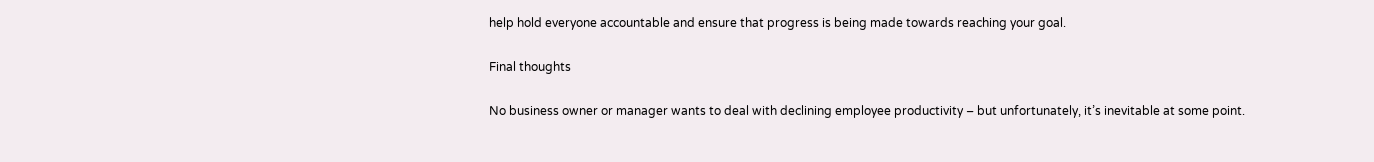help hold everyone accountable and ensure that progress is being made towards reaching your goal.

Final thoughts

No business owner or manager wants to deal with declining employee productivity – but unfortunately, it’s inevitable at some point.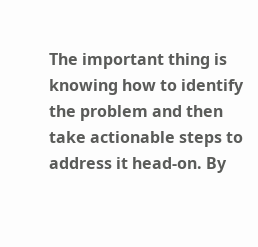The important thing is knowing how to identify the problem and then take actionable steps to address it head-on. By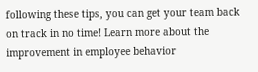following these tips, you can get your team back on track in no time! Learn more about the improvement in employee behavior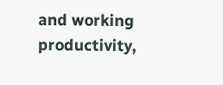and working productivity,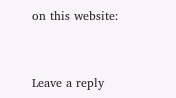on this website:


Leave a reply